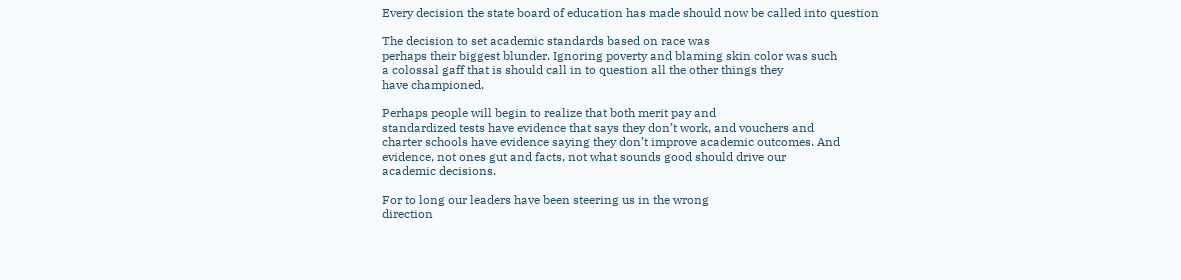Every decision the state board of education has made should now be called into question

The decision to set academic standards based on race was
perhaps their biggest blunder. Ignoring poverty and blaming skin color was such
a colossal gaff that is should call in to question all the other things they
have championed.

Perhaps people will begin to realize that both merit pay and
standardized tests have evidence that says they don’t work, and vouchers and
charter schools have evidence saying they don’t improve academic outcomes. And
evidence, not ones gut and facts, not what sounds good should drive our
academic decisions.

For to long our leaders have been steering us in the wrong
direction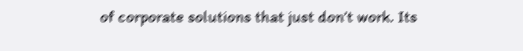of corporate solutions that just don’t work. Its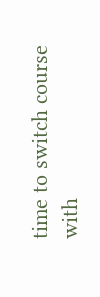time to switch course
with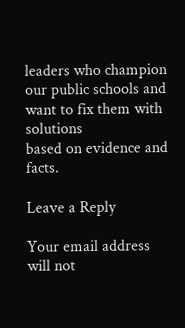leaders who champion our public schools and want to fix them with solutions
based on evidence and facts.

Leave a Reply

Your email address will not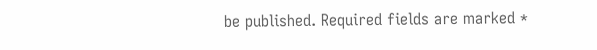be published. Required fields are marked *